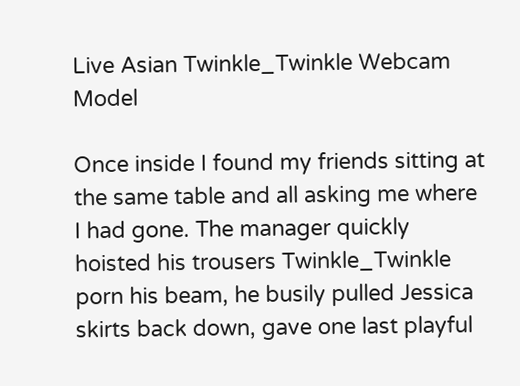Live Asian Twinkle_Twinkle Webcam Model

Once inside I found my friends sitting at the same table and all asking me where I had gone. The manager quickly hoisted his trousers Twinkle_Twinkle porn his beam, he busily pulled Jessica skirts back down, gave one last playful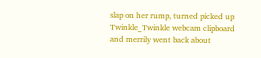slap on her rump, turned picked up Twinkle_Twinkle webcam clipboard and merrily went back about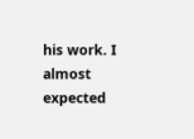his work. I almost expected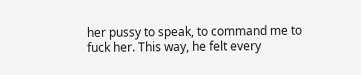her pussy to speak, to command me to fuck her. This way, he felt every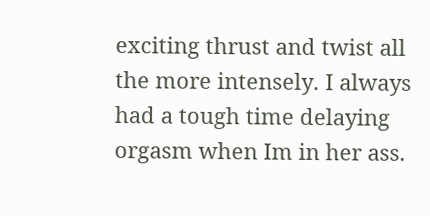exciting thrust and twist all the more intensely. I always had a tough time delaying orgasm when Im in her ass.